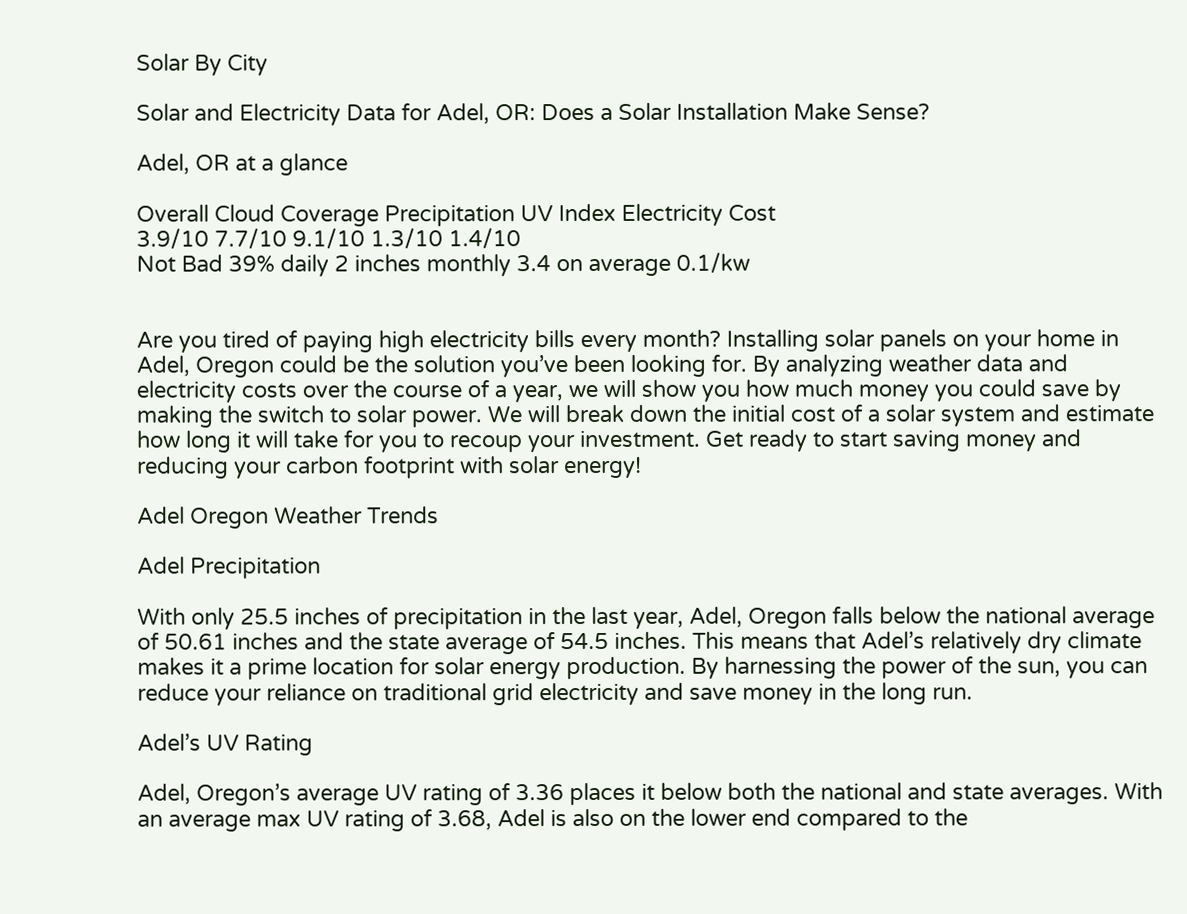Solar By City

Solar and Electricity Data for Adel, OR: Does a Solar Installation Make Sense?

Adel, OR at a glance

Overall Cloud Coverage Precipitation UV Index Electricity Cost
3.9/10 7.7/10 9.1/10 1.3/10 1.4/10
Not Bad 39% daily 2 inches monthly 3.4 on average 0.1/kw


Are you tired of paying high electricity bills every month? Installing solar panels on your home in Adel, Oregon could be the solution you’ve been looking for. By analyzing weather data and electricity costs over the course of a year, we will show you how much money you could save by making the switch to solar power. We will break down the initial cost of a solar system and estimate how long it will take for you to recoup your investment. Get ready to start saving money and reducing your carbon footprint with solar energy!

Adel Oregon Weather Trends

Adel Precipitation

With only 25.5 inches of precipitation in the last year, Adel, Oregon falls below the national average of 50.61 inches and the state average of 54.5 inches. This means that Adel’s relatively dry climate makes it a prime location for solar energy production. By harnessing the power of the sun, you can reduce your reliance on traditional grid electricity and save money in the long run.

Adel’s UV Rating

Adel, Oregon’s average UV rating of 3.36 places it below both the national and state averages. With an average max UV rating of 3.68, Adel is also on the lower end compared to the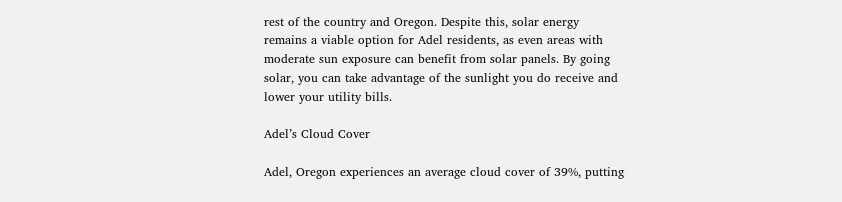rest of the country and Oregon. Despite this, solar energy remains a viable option for Adel residents, as even areas with moderate sun exposure can benefit from solar panels. By going solar, you can take advantage of the sunlight you do receive and lower your utility bills.

Adel’s Cloud Cover

Adel, Oregon experiences an average cloud cover of 39%, putting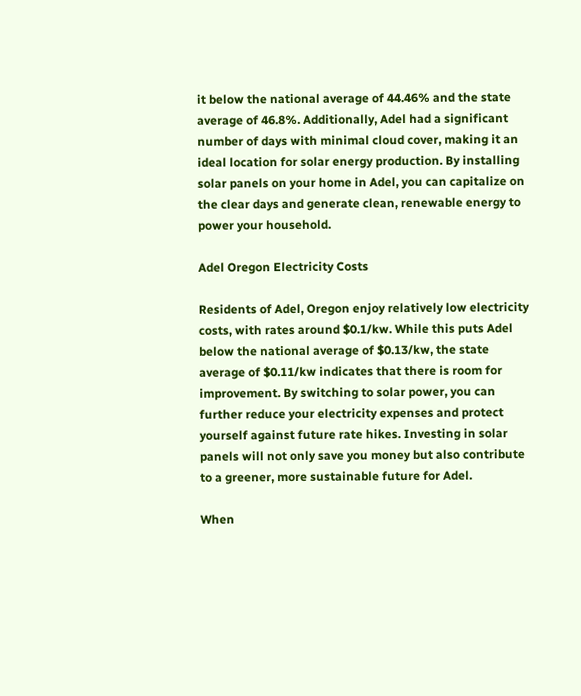it below the national average of 44.46% and the state average of 46.8%. Additionally, Adel had a significant number of days with minimal cloud cover, making it an ideal location for solar energy production. By installing solar panels on your home in Adel, you can capitalize on the clear days and generate clean, renewable energy to power your household.

Adel Oregon Electricity Costs

Residents of Adel, Oregon enjoy relatively low electricity costs, with rates around $0.1/kw. While this puts Adel below the national average of $0.13/kw, the state average of $0.11/kw indicates that there is room for improvement. By switching to solar power, you can further reduce your electricity expenses and protect yourself against future rate hikes. Investing in solar panels will not only save you money but also contribute to a greener, more sustainable future for Adel.

When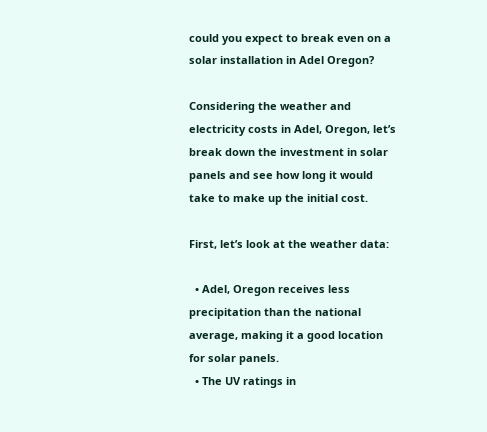could you expect to break even on a solar installation in Adel Oregon?

Considering the weather and electricity costs in Adel, Oregon, let’s break down the investment in solar panels and see how long it would take to make up the initial cost.

First, let’s look at the weather data:

  • Adel, Oregon receives less precipitation than the national average, making it a good location for solar panels.
  • The UV ratings in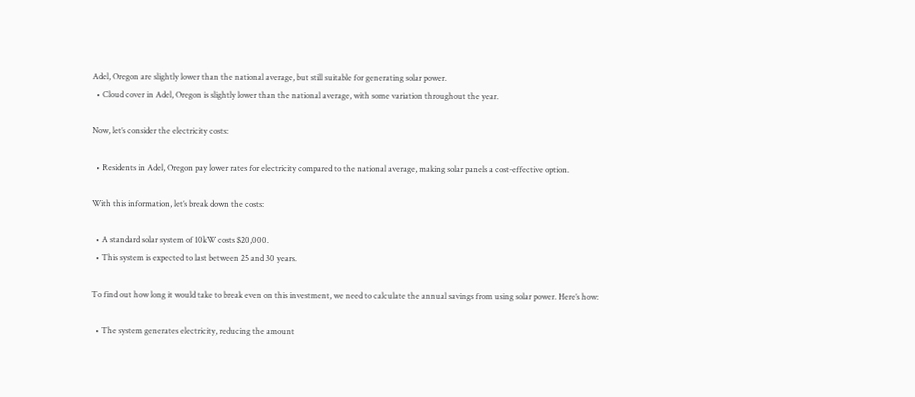Adel, Oregon are slightly lower than the national average, but still suitable for generating solar power.
  • Cloud cover in Adel, Oregon is slightly lower than the national average, with some variation throughout the year.

Now, let’s consider the electricity costs:

  • Residents in Adel, Oregon pay lower rates for electricity compared to the national average, making solar panels a cost-effective option.

With this information, let’s break down the costs:

  • A standard solar system of 10kW costs $20,000.
  • This system is expected to last between 25 and 30 years.

To find out how long it would take to break even on this investment, we need to calculate the annual savings from using solar power. Here’s how:

  • The system generates electricity, reducing the amount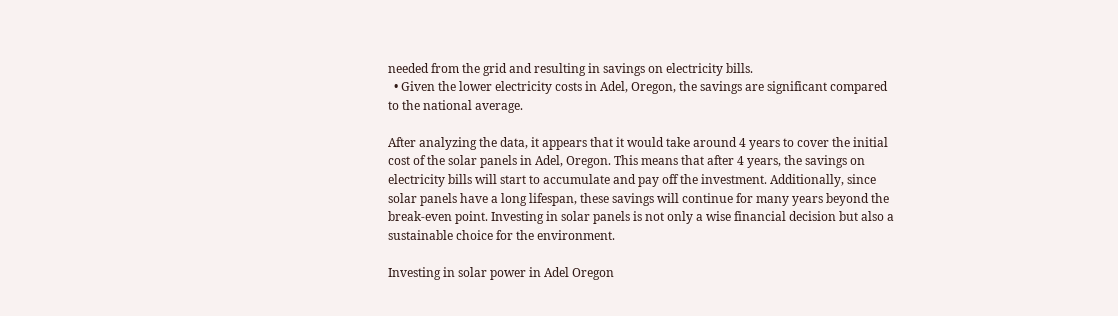needed from the grid and resulting in savings on electricity bills.
  • Given the lower electricity costs in Adel, Oregon, the savings are significant compared to the national average.

After analyzing the data, it appears that it would take around 4 years to cover the initial cost of the solar panels in Adel, Oregon. This means that after 4 years, the savings on electricity bills will start to accumulate and pay off the investment. Additionally, since solar panels have a long lifespan, these savings will continue for many years beyond the break-even point. Investing in solar panels is not only a wise financial decision but also a sustainable choice for the environment.

Investing in solar power in Adel Oregon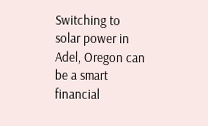Switching to solar power in Adel, Oregon can be a smart financial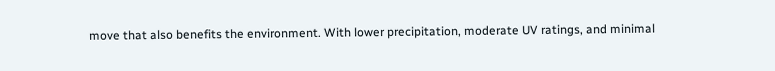move that also benefits the environment. With lower precipitation, moderate UV ratings, and minimal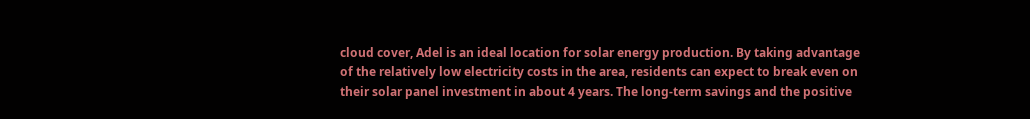cloud cover, Adel is an ideal location for solar energy production. By taking advantage of the relatively low electricity costs in the area, residents can expect to break even on their solar panel investment in about 4 years. The long-term savings and the positive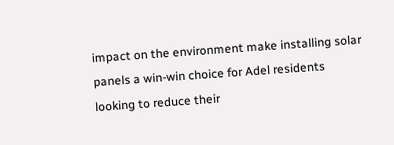impact on the environment make installing solar panels a win-win choice for Adel residents looking to reduce their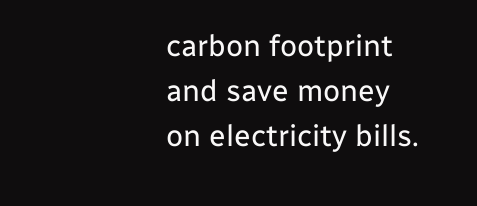carbon footprint and save money on electricity bills.